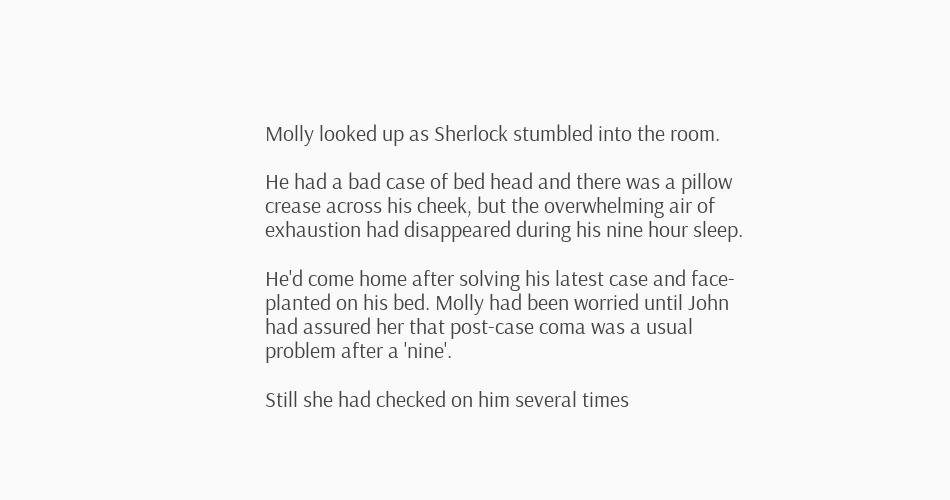Molly looked up as Sherlock stumbled into the room.

He had a bad case of bed head and there was a pillow crease across his cheek, but the overwhelming air of exhaustion had disappeared during his nine hour sleep.

He'd come home after solving his latest case and face-planted on his bed. Molly had been worried until John had assured her that post-case coma was a usual problem after a 'nine'.

Still she had checked on him several times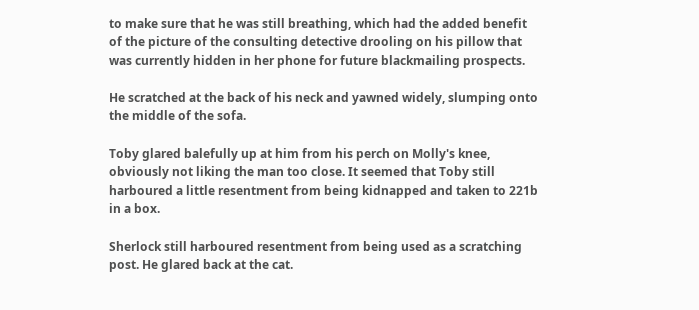to make sure that he was still breathing, which had the added benefit of the picture of the consulting detective drooling on his pillow that was currently hidden in her phone for future blackmailing prospects.

He scratched at the back of his neck and yawned widely, slumping onto the middle of the sofa.

Toby glared balefully up at him from his perch on Molly's knee, obviously not liking the man too close. It seemed that Toby still harboured a little resentment from being kidnapped and taken to 221b in a box.

Sherlock still harboured resentment from being used as a scratching post. He glared back at the cat.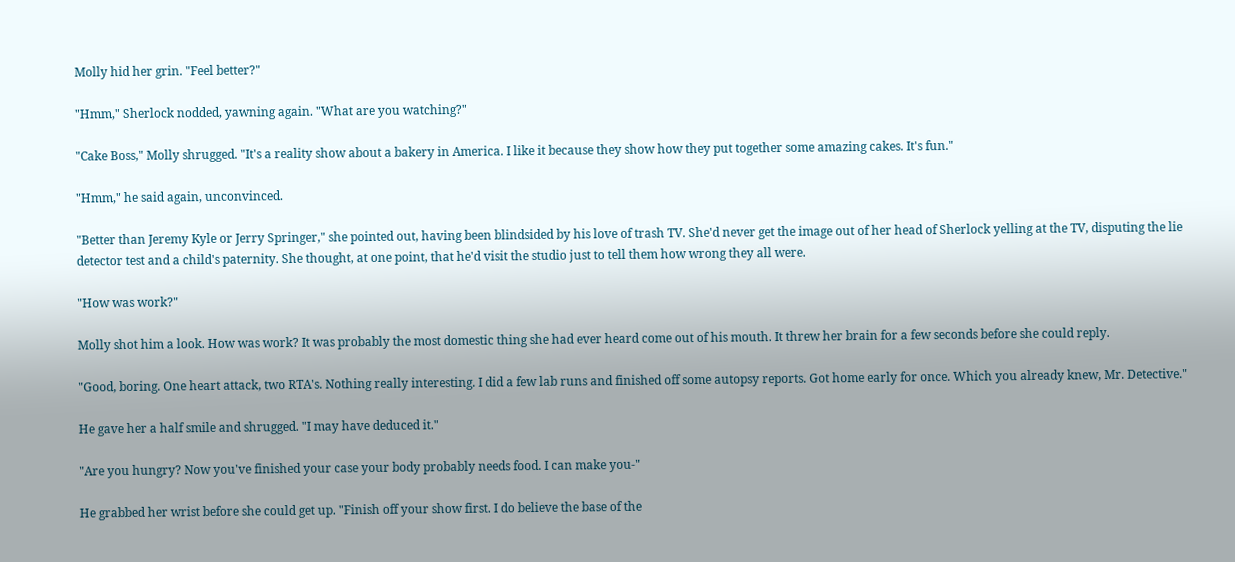Molly hid her grin. "Feel better?"

"Hmm," Sherlock nodded, yawning again. "What are you watching?"

"Cake Boss," Molly shrugged. "It's a reality show about a bakery in America. I like it because they show how they put together some amazing cakes. It's fun."

"Hmm," he said again, unconvinced.

"Better than Jeremy Kyle or Jerry Springer," she pointed out, having been blindsided by his love of trash TV. She'd never get the image out of her head of Sherlock yelling at the TV, disputing the lie detector test and a child's paternity. She thought, at one point, that he'd visit the studio just to tell them how wrong they all were.

"How was work?"

Molly shot him a look. How was work? It was probably the most domestic thing she had ever heard come out of his mouth. It threw her brain for a few seconds before she could reply.

"Good, boring. One heart attack, two RTA's. Nothing really interesting. I did a few lab runs and finished off some autopsy reports. Got home early for once. Which you already knew, Mr. Detective."

He gave her a half smile and shrugged. "I may have deduced it."

"Are you hungry? Now you've finished your case your body probably needs food. I can make you-"

He grabbed her wrist before she could get up. "Finish off your show first. I do believe the base of the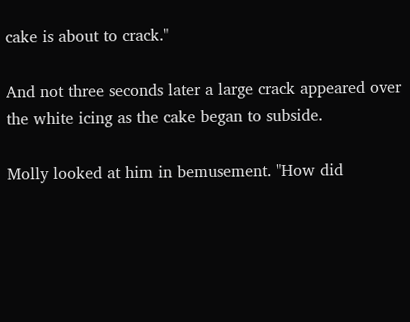cake is about to crack."

And not three seconds later a large crack appeared over the white icing as the cake began to subside.

Molly looked at him in bemusement. "How did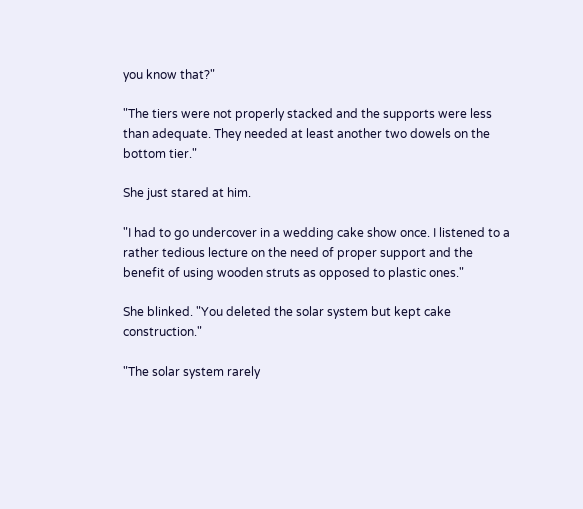you know that?"

"The tiers were not properly stacked and the supports were less than adequate. They needed at least another two dowels on the bottom tier."

She just stared at him.

"I had to go undercover in a wedding cake show once. I listened to a rather tedious lecture on the need of proper support and the benefit of using wooden struts as opposed to plastic ones."

She blinked. "You deleted the solar system but kept cake construction."

"The solar system rarely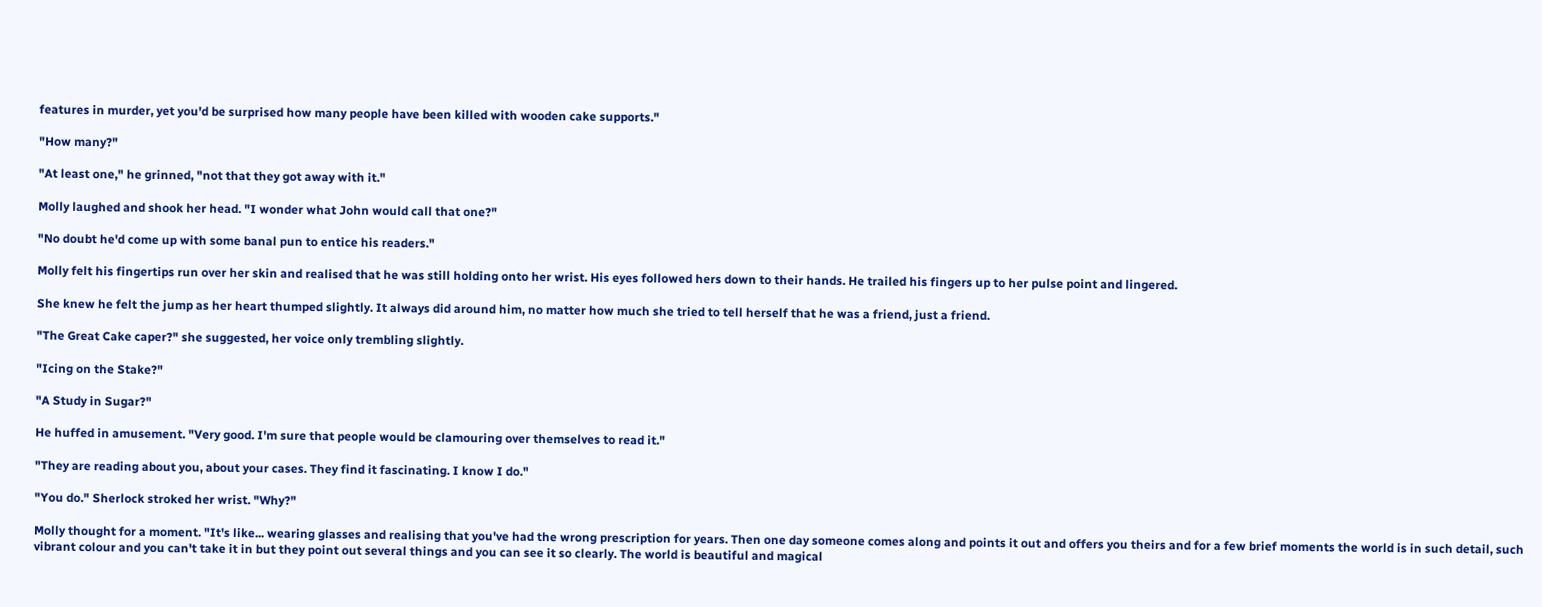features in murder, yet you'd be surprised how many people have been killed with wooden cake supports."

"How many?"

"At least one," he grinned, "not that they got away with it."

Molly laughed and shook her head. "I wonder what John would call that one?"

"No doubt he'd come up with some banal pun to entice his readers."

Molly felt his fingertips run over her skin and realised that he was still holding onto her wrist. His eyes followed hers down to their hands. He trailed his fingers up to her pulse point and lingered.

She knew he felt the jump as her heart thumped slightly. It always did around him, no matter how much she tried to tell herself that he was a friend, just a friend.

"The Great Cake caper?" she suggested, her voice only trembling slightly.

"Icing on the Stake?"

"A Study in Sugar?"

He huffed in amusement. "Very good. I'm sure that people would be clamouring over themselves to read it."

"They are reading about you, about your cases. They find it fascinating. I know I do."

"You do." Sherlock stroked her wrist. "Why?"

Molly thought for a moment. "It's like... wearing glasses and realising that you've had the wrong prescription for years. Then one day someone comes along and points it out and offers you theirs and for a few brief moments the world is in such detail, such vibrant colour and you can't take it in but they point out several things and you can see it so clearly. The world is beautiful and magical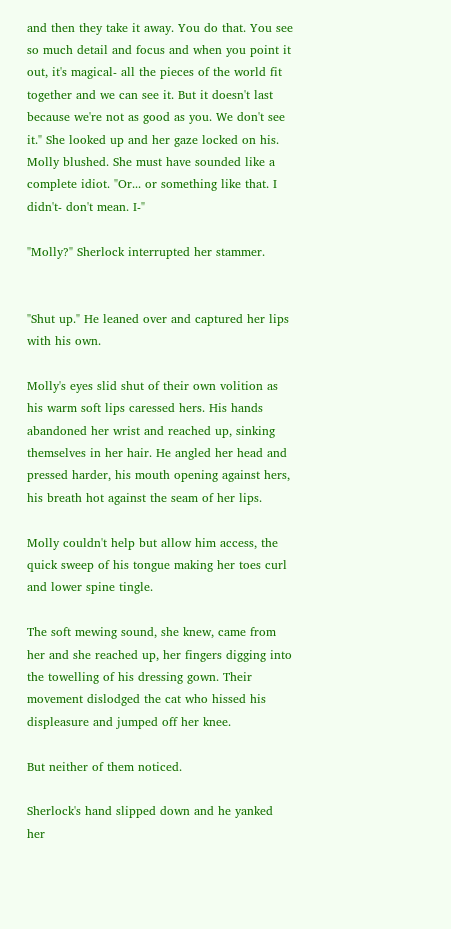and then they take it away. You do that. You see so much detail and focus and when you point it out, it's magical- all the pieces of the world fit together and we can see it. But it doesn't last because we're not as good as you. We don't see it." She looked up and her gaze locked on his. Molly blushed. She must have sounded like a complete idiot. "Or... or something like that. I didn't- don't mean. I-"

"Molly?" Sherlock interrupted her stammer.


"Shut up." He leaned over and captured her lips with his own.

Molly's eyes slid shut of their own volition as his warm soft lips caressed hers. His hands abandoned her wrist and reached up, sinking themselves in her hair. He angled her head and pressed harder, his mouth opening against hers, his breath hot against the seam of her lips.

Molly couldn't help but allow him access, the quick sweep of his tongue making her toes curl and lower spine tingle.

The soft mewing sound, she knew, came from her and she reached up, her fingers digging into the towelling of his dressing gown. Their movement dislodged the cat who hissed his displeasure and jumped off her knee.

But neither of them noticed.

Sherlock's hand slipped down and he yanked her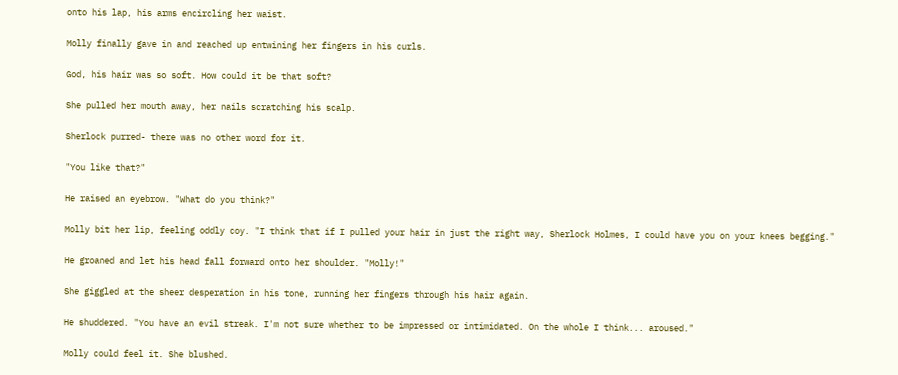onto his lap, his arms encircling her waist.

Molly finally gave in and reached up entwining her fingers in his curls.

God, his hair was so soft. How could it be that soft?

She pulled her mouth away, her nails scratching his scalp.

Sherlock purred- there was no other word for it.

"You like that?"

He raised an eyebrow. "What do you think?"

Molly bit her lip, feeling oddly coy. "I think that if I pulled your hair in just the right way, Sherlock Holmes, I could have you on your knees begging."

He groaned and let his head fall forward onto her shoulder. "Molly!"

She giggled at the sheer desperation in his tone, running her fingers through his hair again.

He shuddered. "You have an evil streak. I'm not sure whether to be impressed or intimidated. On the whole I think... aroused."

Molly could feel it. She blushed.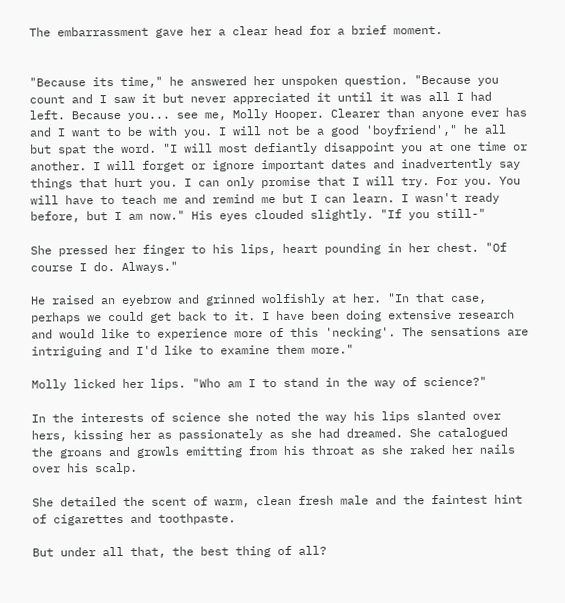The embarrassment gave her a clear head for a brief moment.


"Because its time," he answered her unspoken question. "Because you count and I saw it but never appreciated it until it was all I had left. Because you... see me, Molly Hooper. Clearer than anyone ever has and I want to be with you. I will not be a good 'boyfriend'," he all but spat the word. "I will most defiantly disappoint you at one time or another. I will forget or ignore important dates and inadvertently say things that hurt you. I can only promise that I will try. For you. You will have to teach me and remind me but I can learn. I wasn't ready before, but I am now." His eyes clouded slightly. "If you still-"

She pressed her finger to his lips, heart pounding in her chest. "Of course I do. Always."

He raised an eyebrow and grinned wolfishly at her. "In that case, perhaps we could get back to it. I have been doing extensive research and would like to experience more of this 'necking'. The sensations are intriguing and I'd like to examine them more."

Molly licked her lips. "Who am I to stand in the way of science?"

In the interests of science she noted the way his lips slanted over hers, kissing her as passionately as she had dreamed. She catalogued the groans and growls emitting from his throat as she raked her nails over his scalp.

She detailed the scent of warm, clean fresh male and the faintest hint of cigarettes and toothpaste.

But under all that, the best thing of all?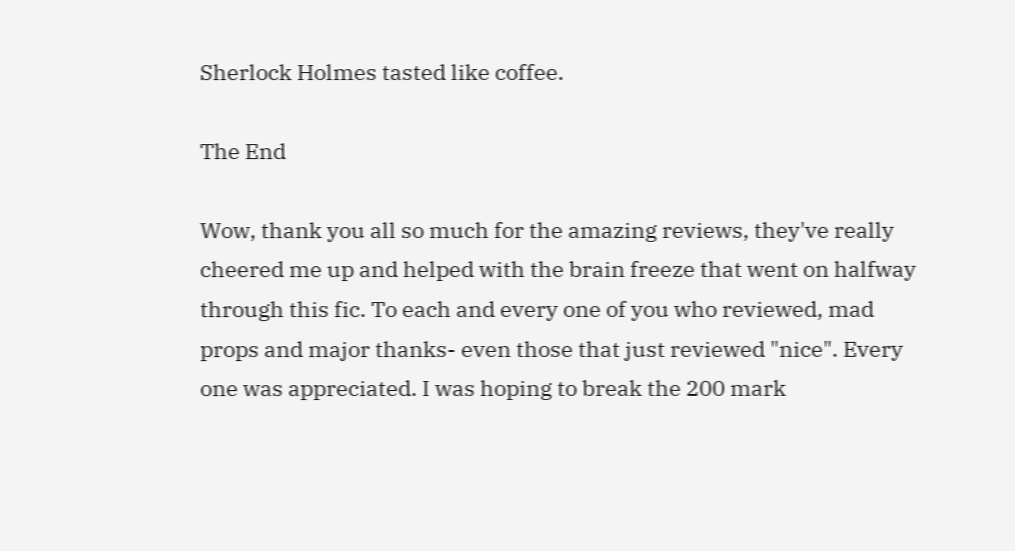Sherlock Holmes tasted like coffee.

The End

Wow, thank you all so much for the amazing reviews, they've really cheered me up and helped with the brain freeze that went on halfway through this fic. To each and every one of you who reviewed, mad props and major thanks- even those that just reviewed "nice". Every one was appreciated. I was hoping to break the 200 mark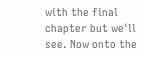with the final chapter but we'll see. Now onto the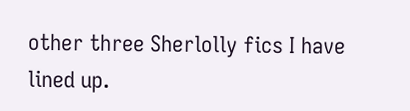other three Sherlolly fics I have lined up.